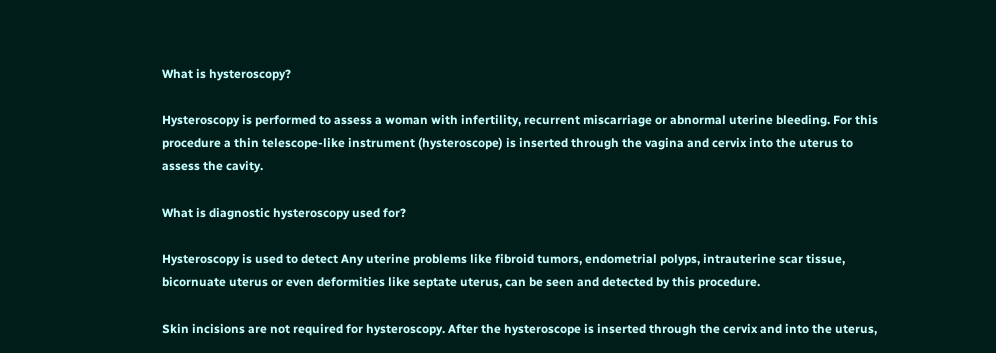What is hysteroscopy?

Hysteroscopy is performed to assess a woman with infertility, recurrent miscarriage or abnormal uterine bleeding. For this procedure a thin telescope-like instrument (hysteroscope) is inserted through the vagina and cervix into the uterus to assess the cavity.

What is diagnostic hysteroscopy used for?

Hysteroscopy is used to detect Any uterine problems like fibroid tumors, endometrial polyps, intrauterine scar tissue, bicornuate uterus or even deformities like septate uterus, can be seen and detected by this procedure.

Skin incisions are not required for hysteroscopy. After the hysteroscope is inserted through the cervix and into the uterus,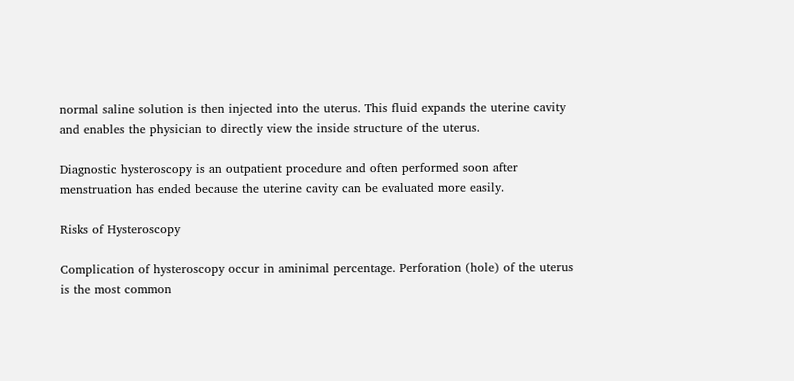normal saline solution is then injected into the uterus. This fluid expands the uterine cavity and enables the physician to directly view the inside structure of the uterus.

Diagnostic hysteroscopy is an outpatient procedure and often performed soon after menstruation has ended because the uterine cavity can be evaluated more easily.

Risks of Hysteroscopy

Complication of hysteroscopy occur in aminimal percentage. Perforation (hole) of the uterus is the most common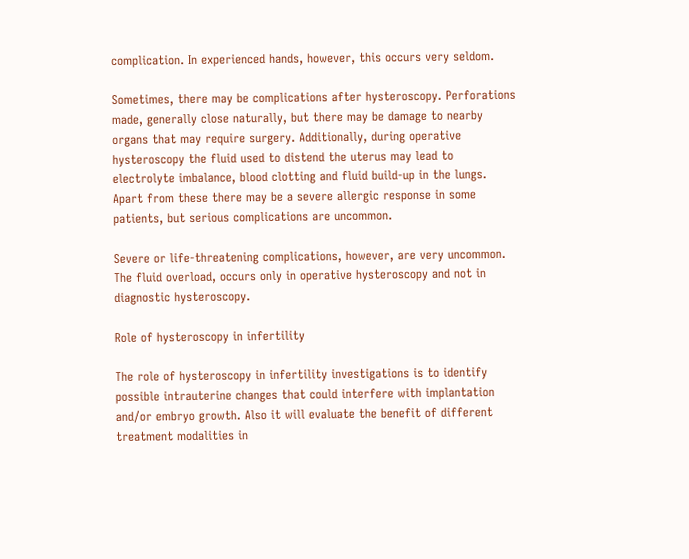complication. In experienced hands, however, this occurs very seldom.

Sometimes, there may be complications after hysteroscopy. Perforations made, generally close naturally, but there may be damage to nearby organs that may require surgery. Additionally, during operative hysteroscopy the fluid used to distend the uterus may lead to electrolyte imbalance, blood clotting and fluid build-up in the lungs. Apart from these there may be a severe allergic response in some patients, but serious complications are uncommon.

Severe or life-threatening complications, however, are very uncommon. The fluid overload, occurs only in operative hysteroscopy and not in diagnostic hysteroscopy.

Role of hysteroscopy in infertility

The role of hysteroscopy in infertility investigations is to identify possible intrauterine changes that could interfere with implantation and/or embryo growth. Also it will evaluate the benefit of different treatment modalities in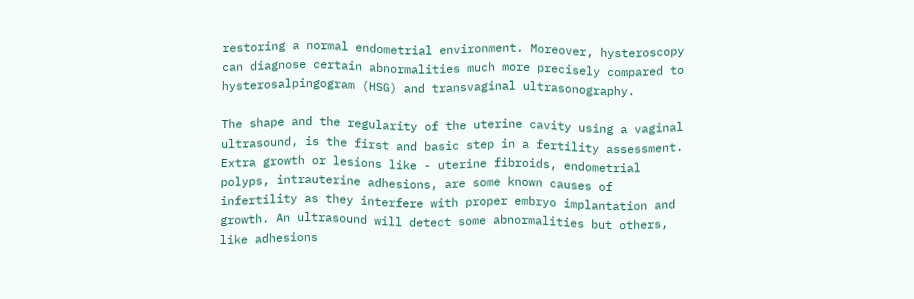restoring a normal endometrial environment. Moreover, hysteroscopy can diagnose certain abnormalities much more precisely compared to hysterosalpingogram (HSG) and transvaginal ultrasonography.

The shape and the regularity of the uterine cavity using a vaginal ultrasound, is the first and basic step in a fertility assessment. Extra growth or lesions like - uterine fibroids, endometrial polyps, intrauterine adhesions, are some known causes of infertility as they interfere with proper embryo implantation and growth. An ultrasound will detect some abnormalities but others, like adhesions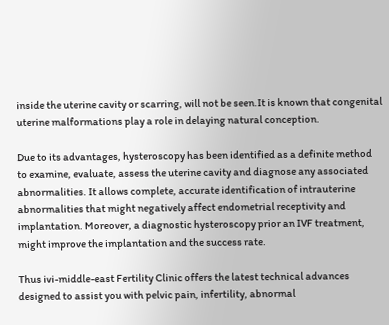inside the uterine cavity or scarring, will not be seen.It is known that congenital uterine malformations play a role in delaying natural conception.

Due to its advantages, hysteroscopy has been identified as a definite method to examine, evaluate, assess the uterine cavity and diagnose any associated abnormalities. It allows complete, accurate identification of intrauterine abnormalities that might negatively affect endometrial receptivity and implantation. Moreover, a diagnostic hysteroscopy prior an IVF treatment, might improve the implantation and the success rate.

Thus ivi-middle-east Fertility Clinic offers the latest technical advances designed to assist you with pelvic pain, infertility, abnormal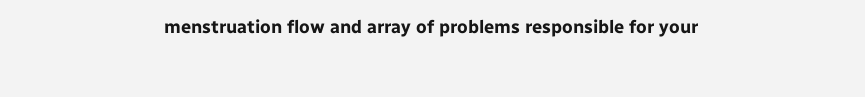menstruation flow and array of problems responsible for your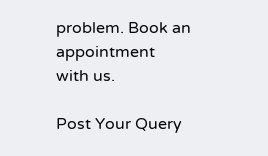problem. Book an appointment with us.

Post Your Query